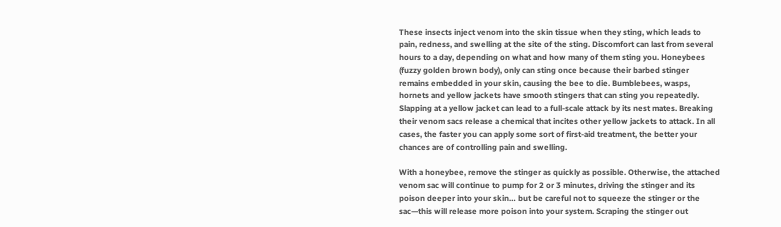These insects inject venom into the skin tissue when they sting, which leads to pain, redness, and swelling at the site of the sting. Discomfort can last from several hours to a day, depending on what and how many of them sting you. Honeybees (fuzzy golden brown body), only can sting once because their barbed stinger remains embedded in your skin, causing the bee to die. Bumblebees, wasps, hornets and yellow jackets have smooth stingers that can sting you repeatedly. Slapping at a yellow jacket can lead to a full-scale attack by its nest mates. Breaking their venom sacs release a chemical that incites other yellow jackets to attack. In all cases, the faster you can apply some sort of first-aid treatment, the better your chances are of controlling pain and swelling.

With a honeybee, remove the stinger as quickly as possible. Otherwise, the attached venom sac will continue to pump for 2 or 3 minutes, driving the stinger and its poison deeper into your skin… but be careful not to squeeze the stinger or the sac—this will release more poison into your system. Scraping the stinger out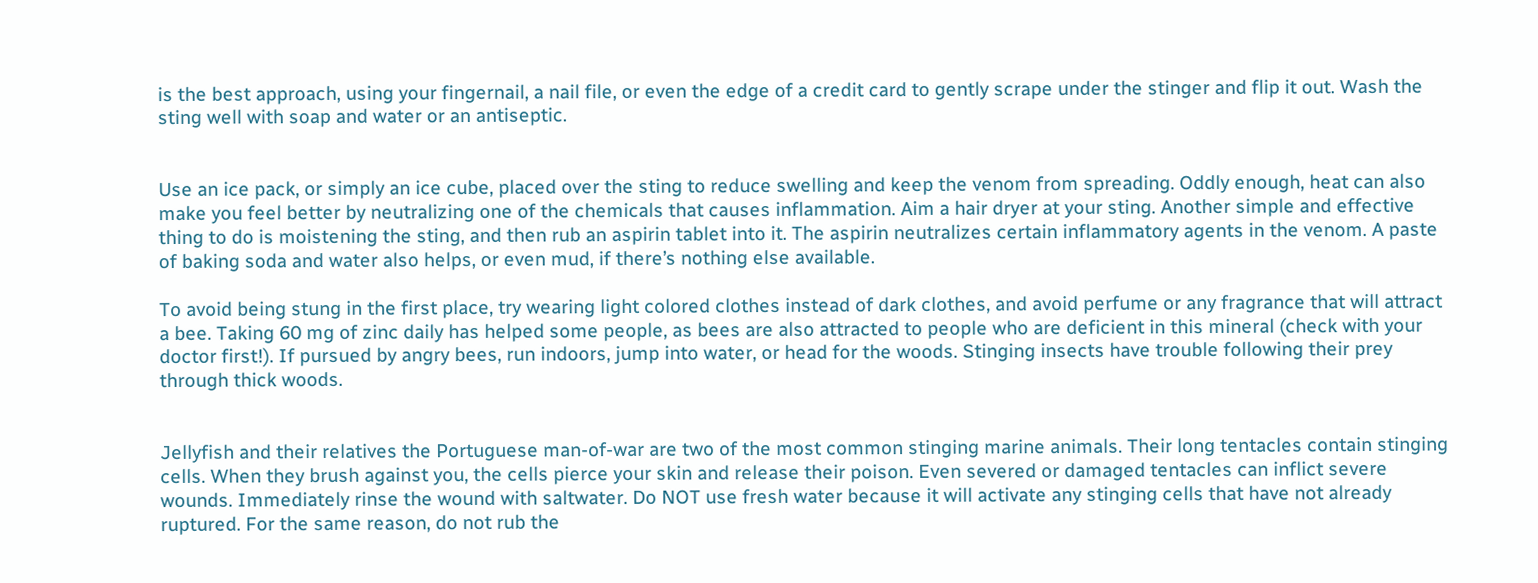is the best approach, using your fingernail, a nail file, or even the edge of a credit card to gently scrape under the stinger and flip it out. Wash the sting well with soap and water or an antiseptic.


Use an ice pack, or simply an ice cube, placed over the sting to reduce swelling and keep the venom from spreading. Oddly enough, heat can also make you feel better by neutralizing one of the chemicals that causes inflammation. Aim a hair dryer at your sting. Another simple and effective thing to do is moistening the sting, and then rub an aspirin tablet into it. The aspirin neutralizes certain inflammatory agents in the venom. A paste of baking soda and water also helps, or even mud, if there’s nothing else available.

To avoid being stung in the first place, try wearing light colored clothes instead of dark clothes, and avoid perfume or any fragrance that will attract a bee. Taking 60 mg of zinc daily has helped some people, as bees are also attracted to people who are deficient in this mineral (check with your doctor first!). If pursued by angry bees, run indoors, jump into water, or head for the woods. Stinging insects have trouble following their prey through thick woods.


Jellyfish and their relatives the Portuguese man-of-war are two of the most common stinging marine animals. Their long tentacles contain stinging cells. When they brush against you, the cells pierce your skin and release their poison. Even severed or damaged tentacles can inflict severe wounds. Immediately rinse the wound with saltwater. Do NOT use fresh water because it will activate any stinging cells that have not already ruptured. For the same reason, do not rub the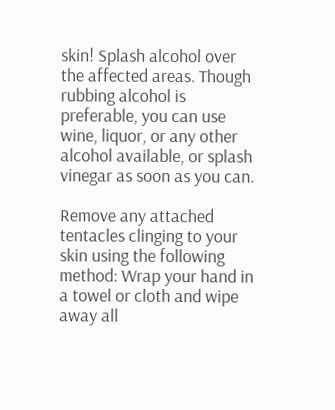skin! Splash alcohol over the affected areas. Though rubbing alcohol is preferable, you can use wine, liquor, or any other alcohol available, or splash vinegar as soon as you can.

Remove any attached tentacles clinging to your skin using the following method: Wrap your hand in a towel or cloth and wipe away all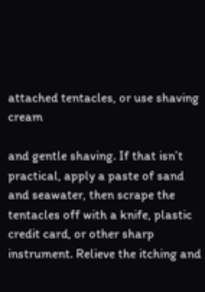attached tentacles, or use shaving cream

and gentle shaving. If that isn’t practical, apply a paste of sand and seawater, then scrape the tentacles off with a knife, plastic credit card, or other sharp instrument. Relieve the itching and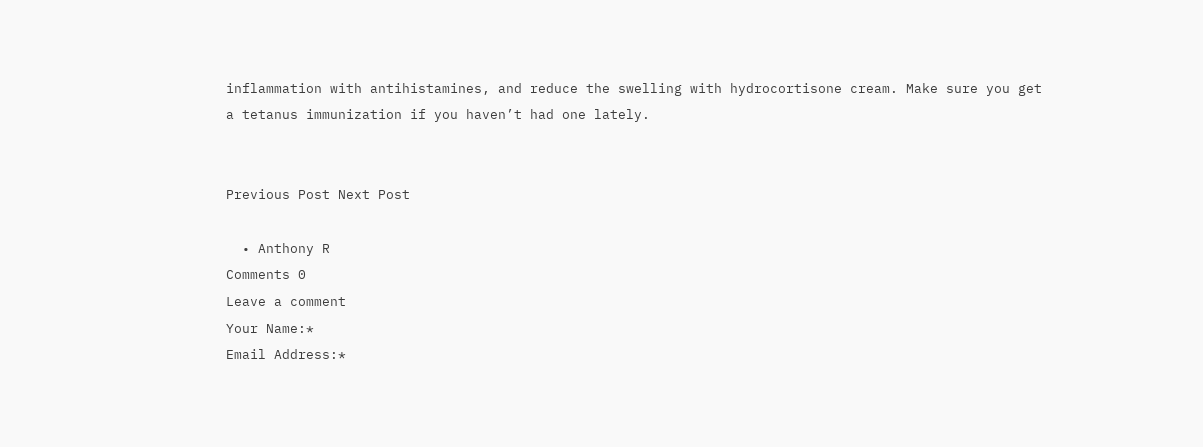inflammation with antihistamines, and reduce the swelling with hydrocortisone cream. Make sure you get a tetanus immunization if you haven’t had one lately.


Previous Post Next Post

  • Anthony R
Comments 0
Leave a comment
Your Name:*
Email Address:*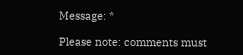Message: *

Please note: comments must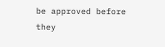be approved before they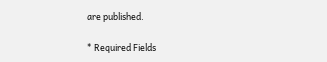are published.

* Required Fields